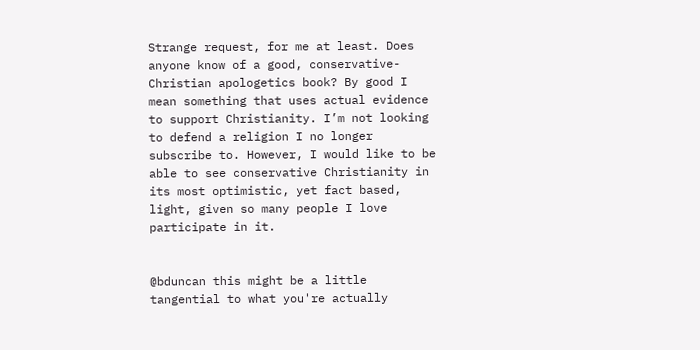Strange request, for me at least. Does anyone know of a good, conservative-Christian apologetics book? By good I mean something that uses actual evidence to support Christianity. I’m not looking to defend a religion I no longer subscribe to. However, I would like to be able to see conservative Christianity in its most optimistic, yet fact based, light, given so many people I love participate in it.


@bduncan this might be a little tangential to what you're actually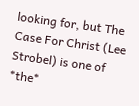looking for, but The Case For Christ (Lee Strobel) is one of *the*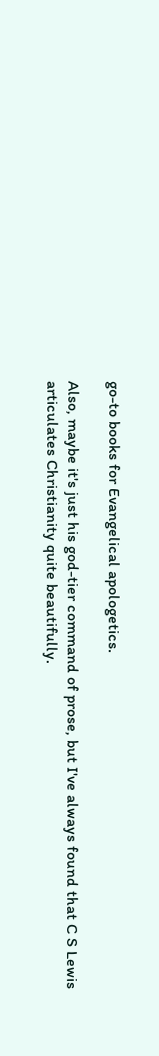go-to books for Evangelical apologetics.

Also, maybe it's just his god-tier command of prose, but I've always found that C S Lewis articulates Christianity quite beautifully.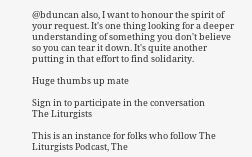@bduncan also, I want to honour the spirit of your request. It's one thing looking for a deeper understanding of something you don't believe so you can tear it down. It's quite another putting in that effort to find solidarity.

Huge thumbs up mate

Sign in to participate in the conversation
The Liturgists

This is an instance for folks who follow The Liturgists Podcast, The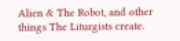Alien & The Robot, and other things The Liturgists create.